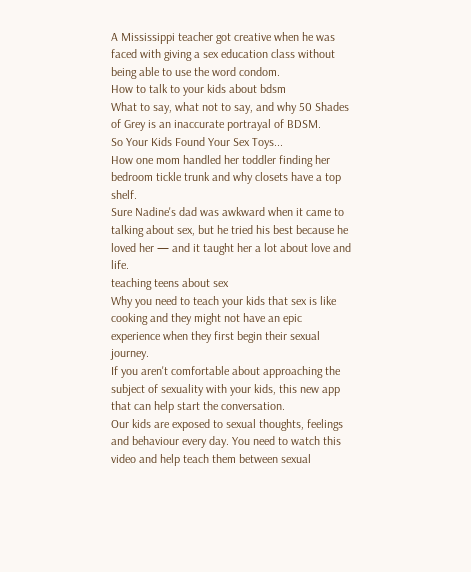A Mississippi teacher got creative when he was faced with giving a sex education class without being able to use the word condom.
How to talk to your kids about bdsm
What to say, what not to say, and why 50 Shades of Grey is an inaccurate portrayal of BDSM.
So Your Kids Found Your Sex Toys...
How one mom handled her toddler finding her bedroom tickle trunk and why closets have a top shelf.
Sure Nadine's dad was awkward when it came to talking about sex, but he tried his best because he loved her — and it taught her a lot about love and life.
teaching teens about sex
Why you need to teach your kids that sex is like cooking and they might not have an epic experience when they first begin their sexual journey.
If you aren't comfortable about approaching the subject of sexuality with your kids, this new app that can help start the conversation.
Our kids are exposed to sexual thoughts, feelings and behaviour every day. You need to watch this video and help teach them between sexual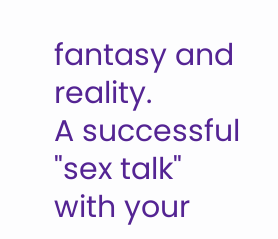fantasy and reality.
A successful "sex talk" with your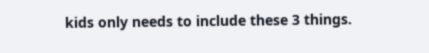kids only needs to include these 3 things.